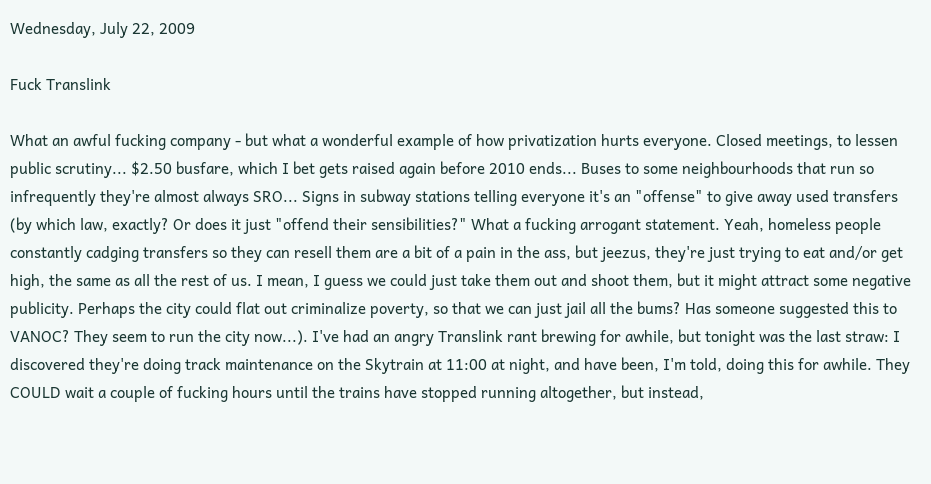Wednesday, July 22, 2009

Fuck Translink

What an awful fucking company - but what a wonderful example of how privatization hurts everyone. Closed meetings, to lessen public scrutiny... $2.50 busfare, which I bet gets raised again before 2010 ends... Buses to some neighbourhoods that run so infrequently they're almost always SRO... Signs in subway stations telling everyone it's an "offense" to give away used transfers (by which law, exactly? Or does it just "offend their sensibilities?" What a fucking arrogant statement. Yeah, homeless people constantly cadging transfers so they can resell them are a bit of a pain in the ass, but jeezus, they're just trying to eat and/or get high, the same as all the rest of us. I mean, I guess we could just take them out and shoot them, but it might attract some negative publicity. Perhaps the city could flat out criminalize poverty, so that we can just jail all the bums? Has someone suggested this to VANOC? They seem to run the city now...). I've had an angry Translink rant brewing for awhile, but tonight was the last straw: I discovered they're doing track maintenance on the Skytrain at 11:00 at night, and have been, I'm told, doing this for awhile. They COULD wait a couple of fucking hours until the trains have stopped running altogether, but instead,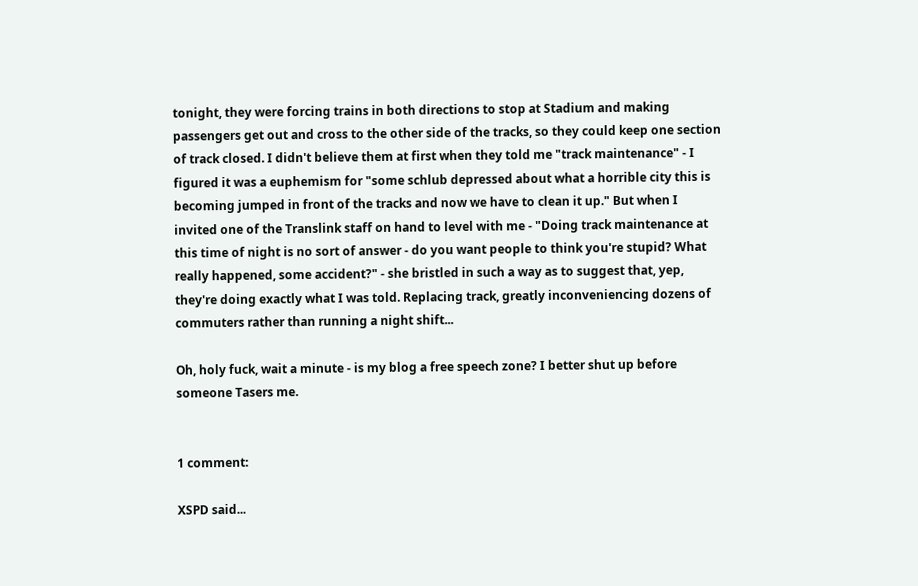tonight, they were forcing trains in both directions to stop at Stadium and making passengers get out and cross to the other side of the tracks, so they could keep one section of track closed. I didn't believe them at first when they told me "track maintenance" - I figured it was a euphemism for "some schlub depressed about what a horrible city this is becoming jumped in front of the tracks and now we have to clean it up." But when I invited one of the Translink staff on hand to level with me - "Doing track maintenance at this time of night is no sort of answer - do you want people to think you're stupid? What really happened, some accident?" - she bristled in such a way as to suggest that, yep, they're doing exactly what I was told. Replacing track, greatly inconveniencing dozens of commuters rather than running a night shift...

Oh, holy fuck, wait a minute - is my blog a free speech zone? I better shut up before someone Tasers me.


1 comment:

XSPD said...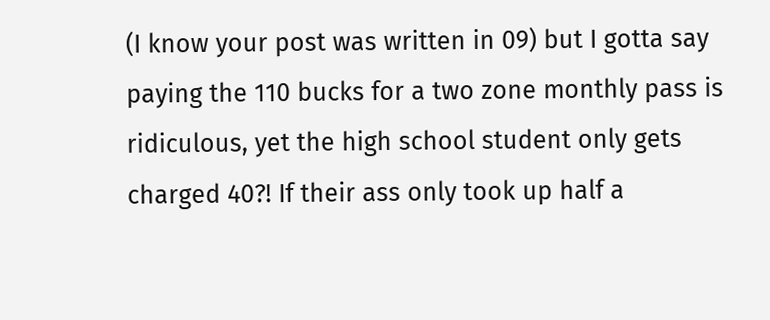(I know your post was written in 09) but I gotta say paying the 110 bucks for a two zone monthly pass is ridiculous, yet the high school student only gets charged 40?! If their ass only took up half a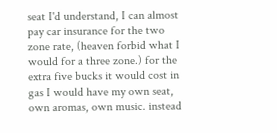seat I'd understand, I can almost pay car insurance for the two zone rate, (heaven forbid what I would for a three zone.) for the extra five bucks it would cost in gas I would have my own seat, own aromas, own music. instead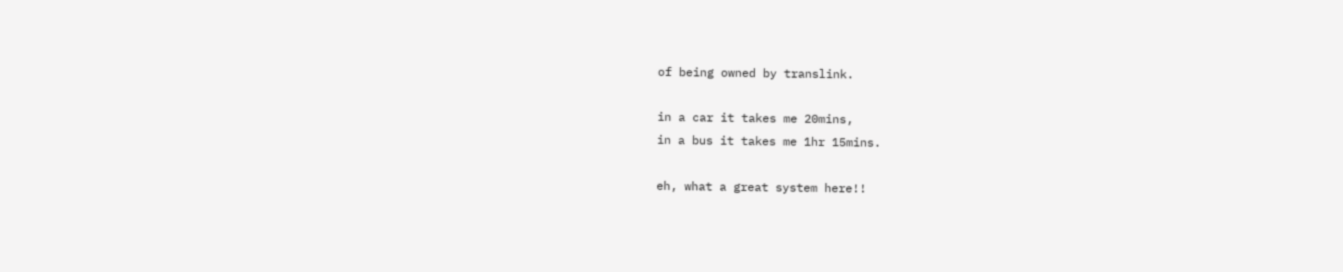of being owned by translink.

in a car it takes me 20mins,
in a bus it takes me 1hr 15mins.

eh, what a great system here!!